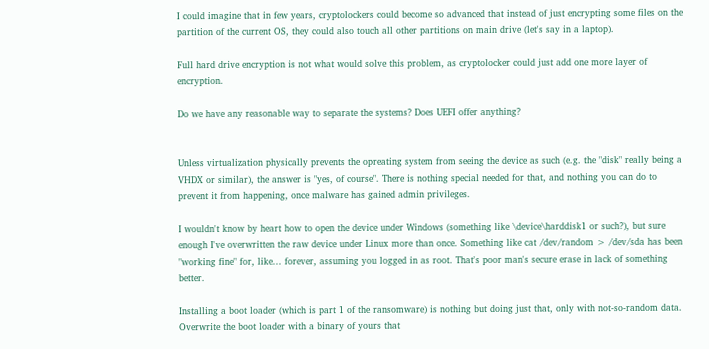I could imagine that in few years, cryptolockers could become so advanced that instead of just encrypting some files on the partition of the current OS, they could also touch all other partitions on main drive (let's say in a laptop).

Full hard drive encryption is not what would solve this problem, as cryptolocker could just add one more layer of encryption.

Do we have any reasonable way to separate the systems? Does UEFI offer anything?


Unless virtualization physically prevents the opreating system from seeing the device as such (e.g. the "disk" really being a VHDX or similar), the answer is "yes, of course". There is nothing special needed for that, and nothing you can do to prevent it from happening, once malware has gained admin privileges.

I wouldn't know by heart how to open the device under Windows (something like \device\harddisk1 or such?), but sure enough I've overwritten the raw device under Linux more than once. Something like cat /dev/random > /dev/sda has been "working fine" for, like... forever, assuming you logged in as root. That's poor man's secure erase in lack of something better.

Installing a boot loader (which is part 1 of the ransomware) is nothing but doing just that, only with not-so-random data. Overwrite the boot loader with a binary of yours that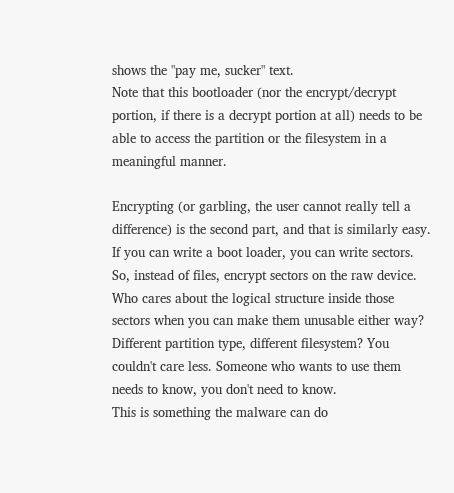shows the "pay me, sucker" text.
Note that this bootloader (nor the encrypt/decrypt portion, if there is a decrypt portion at all) needs to be able to access the partition or the filesystem in a meaningful manner.

Encrypting (or garbling, the user cannot really tell a difference) is the second part, and that is similarly easy. If you can write a boot loader, you can write sectors. So, instead of files, encrypt sectors on the raw device. Who cares about the logical structure inside those sectors when you can make them unusable either way? Different partition type, different filesystem? You couldn't care less. Someone who wants to use them needs to know, you don't need to know.
This is something the malware can do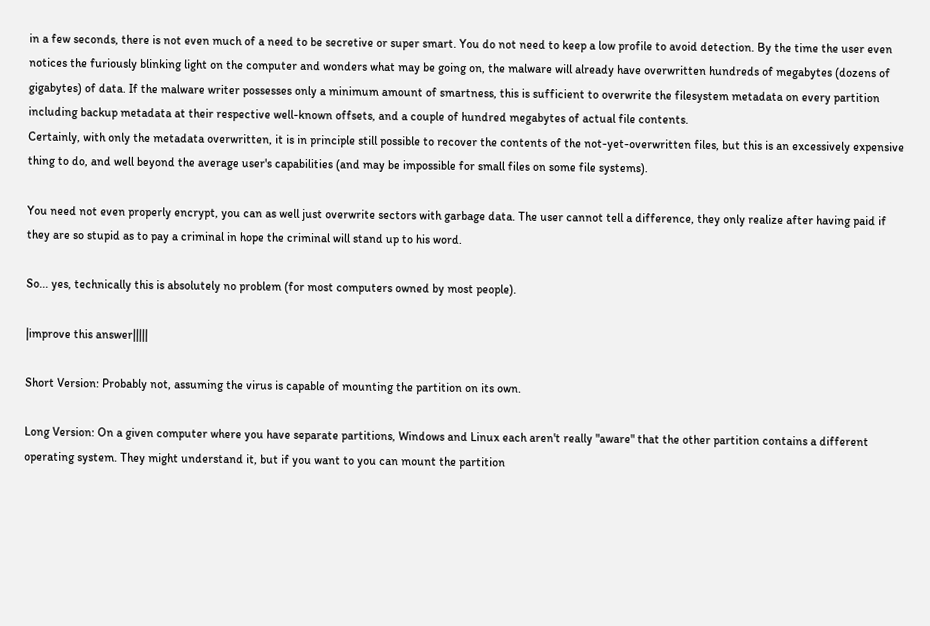in a few seconds, there is not even much of a need to be secretive or super smart. You do not need to keep a low profile to avoid detection. By the time the user even notices the furiously blinking light on the computer and wonders what may be going on, the malware will already have overwritten hundreds of megabytes (dozens of gigabytes) of data. If the malware writer possesses only a minimum amount of smartness, this is sufficient to overwrite the filesystem metadata on every partition including backup metadata at their respective well-known offsets, and a couple of hundred megabytes of actual file contents.
Certainly, with only the metadata overwritten, it is in principle still possible to recover the contents of the not-yet-overwritten files, but this is an excessively expensive thing to do, and well beyond the average user's capabilities (and may be impossible for small files on some file systems).

You need not even properly encrypt, you can as well just overwrite sectors with garbage data. The user cannot tell a difference, they only realize after having paid if they are so stupid as to pay a criminal in hope the criminal will stand up to his word.

So... yes, technically this is absolutely no problem (for most computers owned by most people).

|improve this answer|||||

Short Version: Probably not, assuming the virus is capable of mounting the partition on its own.

Long Version: On a given computer where you have separate partitions, Windows and Linux each aren't really "aware" that the other partition contains a different operating system. They might understand it, but if you want to you can mount the partition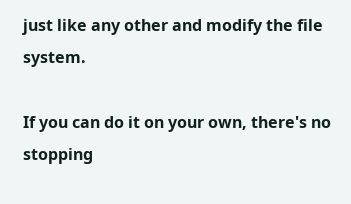just like any other and modify the file system.

If you can do it on your own, there's no stopping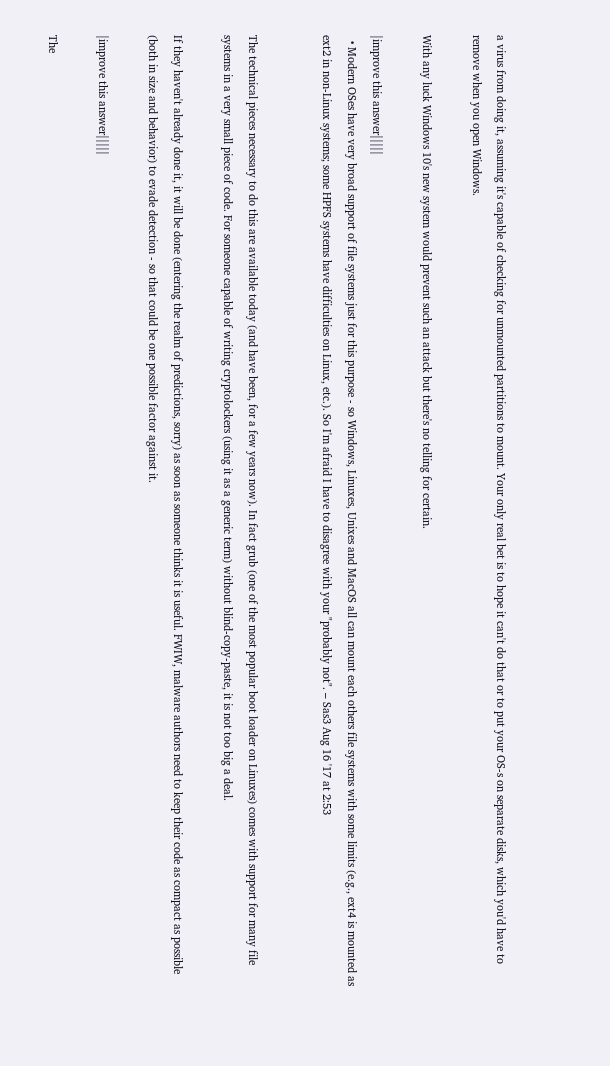a virus from doing it, assuming it's capable of checking for unmounted partitions to mount. Your only real bet is to hope it can't do that or to put your OS-s on separate disks, which you'd have to remove when you open Windows.

With any luck Windows 10's new system would prevent such an attack but there's no telling for certain.

|improve this answer|||||
  • Modern OSes have very broad support of file systems just for this purpose - so Windows, Linuxes, Unixes and MacOS all can mount each others file systems with some limits (e.g., ext4 is mounted as ext2 in non-Linux systems; some HPFS systems have difficulties on Linux, etc.). So I'm afraid I have to disagree with your "probably not". – Sas3 Aug 16 '17 at 2:53


The technical pieces necessary to do this are available today (and have been, for a few years now). In fact grub (one of the most popular boot loader on Linuxes) comes with support for many file systems in a very small piece of code. For someone capable of writing cryptolockers (using it as a generic term) without blind-copy-paste, it is not too big a deal.

If they haven't already done it, it will be done (entering the realm of predictions, sorry) as soon as someone thinks it is useful. FWIW, malware authors need to keep their code as compact as possible (both in size and behavior) to evade detection - so that could be one possible factor against it.

|improve this answer|||||

The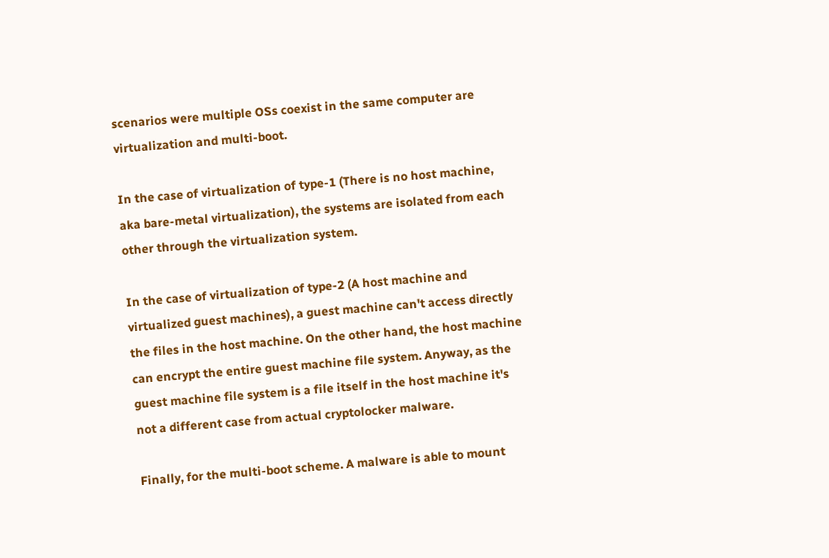scenarios were multiple OSs coexist in the same computer are virtualization and multi-boot.

In the case of virtualization of type-1 (There is no host machine, aka bare-metal virtualization), the systems are isolated from each other through the virtualization system.

In the case of virtualization of type-2 (A host machine and virtualized guest machines), a guest machine can't access directly the files in the host machine. On the other hand, the host machine can encrypt the entire guest machine file system. Anyway, as the guest machine file system is a file itself in the host machine it's not a different case from actual cryptolocker malware.

Finally, for the multi-boot scheme. A malware is able to mount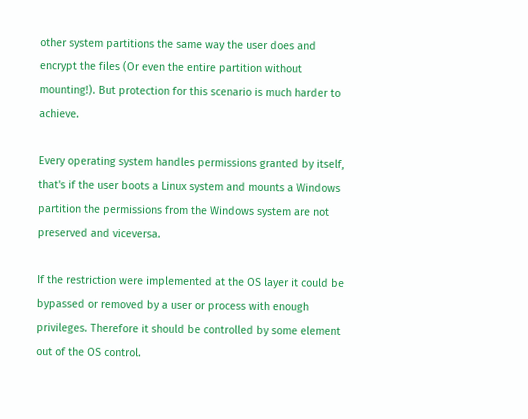other system partitions the same way the user does and encrypt the files (Or even the entire partition without mounting!). But protection for this scenario is much harder to achieve.

Every operating system handles permissions granted by itself, that's if the user boots a Linux system and mounts a Windows partition the permissions from the Windows system are not preserved and viceversa.

If the restriction were implemented at the OS layer it could be bypassed or removed by a user or process with enough privileges. Therefore it should be controlled by some element out of the OS control.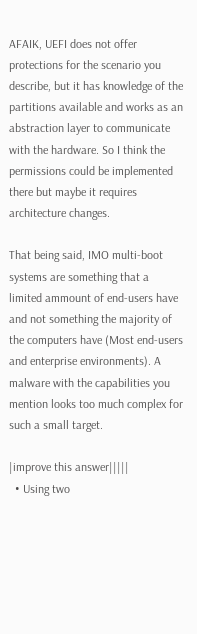AFAIK, UEFI does not offer protections for the scenario you describe, but it has knowledge of the partitions available and works as an abstraction layer to communicate with the hardware. So I think the permissions could be implemented there but maybe it requires architecture changes.

That being said, IMO multi-boot systems are something that a limited ammount of end-users have and not something the majority of the computers have (Most end-users and enterprise environments). A malware with the capabilities you mention looks too much complex for such a small target.

|improve this answer|||||
  • Using two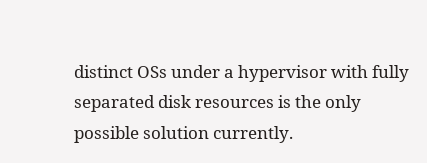distinct OSs under a hypervisor with fully separated disk resources is the only possible solution currently.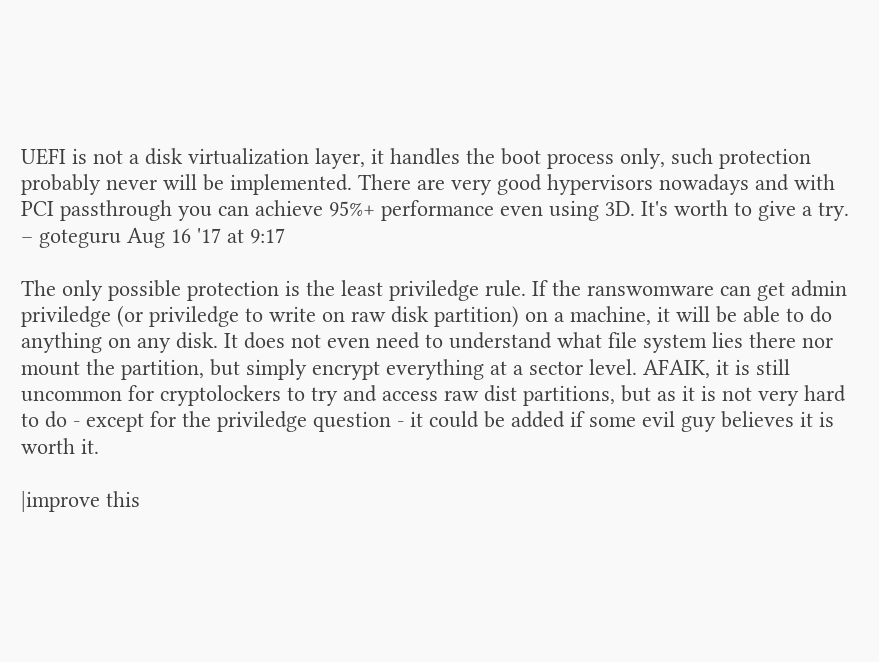UEFI is not a disk virtualization layer, it handles the boot process only, such protection probably never will be implemented. There are very good hypervisors nowadays and with PCI passthrough you can achieve 95%+ performance even using 3D. It's worth to give a try. – goteguru Aug 16 '17 at 9:17

The only possible protection is the least priviledge rule. If the ranswomware can get admin priviledge (or priviledge to write on raw disk partition) on a machine, it will be able to do anything on any disk. It does not even need to understand what file system lies there nor mount the partition, but simply encrypt everything at a sector level. AFAIK, it is still uncommon for cryptolockers to try and access raw dist partitions, but as it is not very hard to do - except for the priviledge question - it could be added if some evil guy believes it is worth it.

|improve this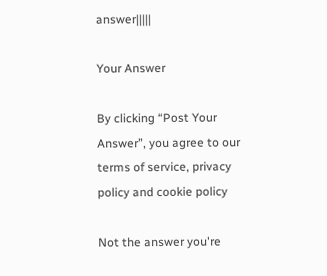answer|||||

Your Answer

By clicking “Post Your Answer”, you agree to our terms of service, privacy policy and cookie policy

Not the answer you're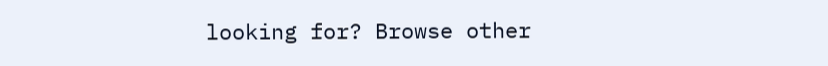looking for? Browse other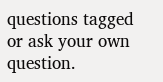questions tagged or ask your own question.